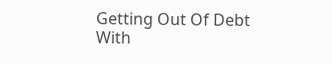Getting Out Of Debt With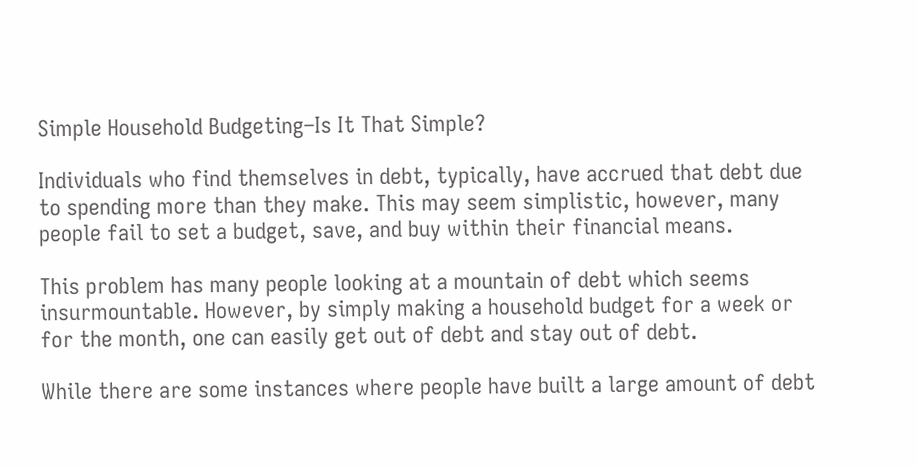Simple Household Budgeting–Is It That Simple?

Individuals who find themselves in debt, typically, have accrued that debt due to spending more than they make. This may seem simplistic, however, many people fail to set a budget, save, and buy within their financial means.

This problem has many people looking at a mountain of debt which seems insurmountable. However, by simply making a household budget for a week or for the month, one can easily get out of debt and stay out of debt.

While there are some instances where people have built a large amount of debt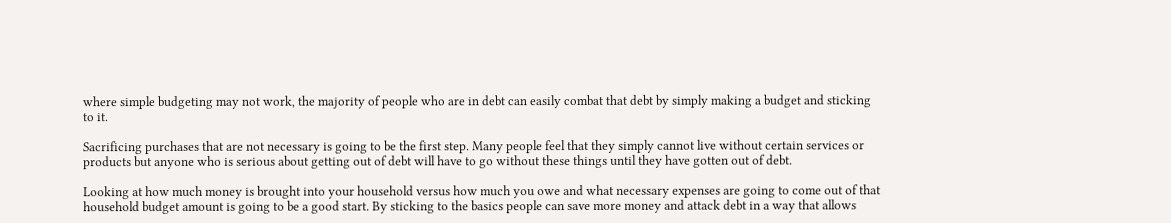where simple budgeting may not work, the majority of people who are in debt can easily combat that debt by simply making a budget and sticking to it.

Sacrificing purchases that are not necessary is going to be the first step. Many people feel that they simply cannot live without certain services or products but anyone who is serious about getting out of debt will have to go without these things until they have gotten out of debt.

Looking at how much money is brought into your household versus how much you owe and what necessary expenses are going to come out of that household budget amount is going to be a good start. By sticking to the basics people can save more money and attack debt in a way that allows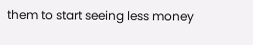them to start seeing less money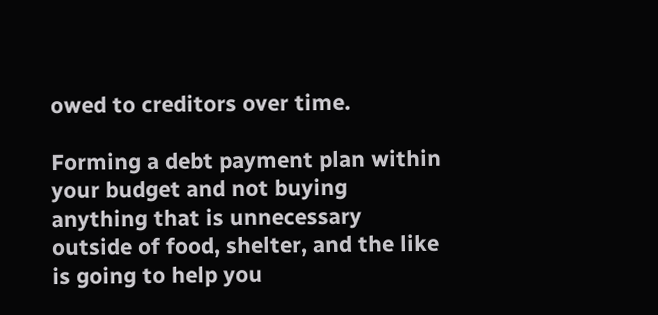owed to creditors over time.

Forming a debt payment plan within your budget and not buying anything that is unnecessary outside of food, shelter, and the like is going to help you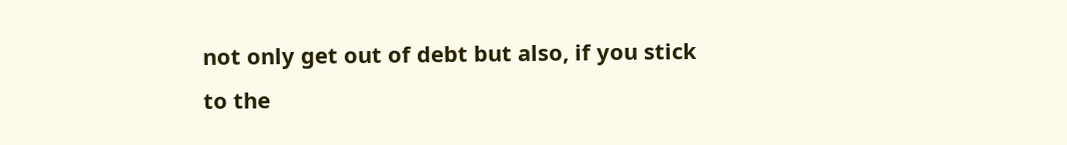not only get out of debt but also, if you stick to the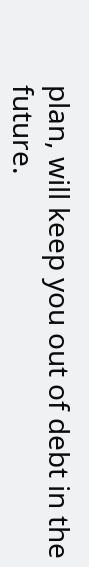plan, will keep you out of debt in the future.